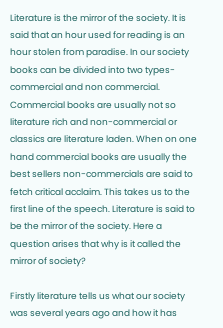Literature is the mirror of the society. It is said that an hour used for reading is an hour stolen from paradise. In our society books can be divided into two types- commercial and non commercial. Commercial books are usually not so literature rich and non-commercial or classics are literature laden. When on one hand commercial books are usually the best sellers non-commercials are said to fetch critical acclaim. This takes us to the first line of the speech. Literature is said to be the mirror of the society. Here a question arises that why is it called the mirror of society?

Firstly literature tells us what our society was several years ago and how it has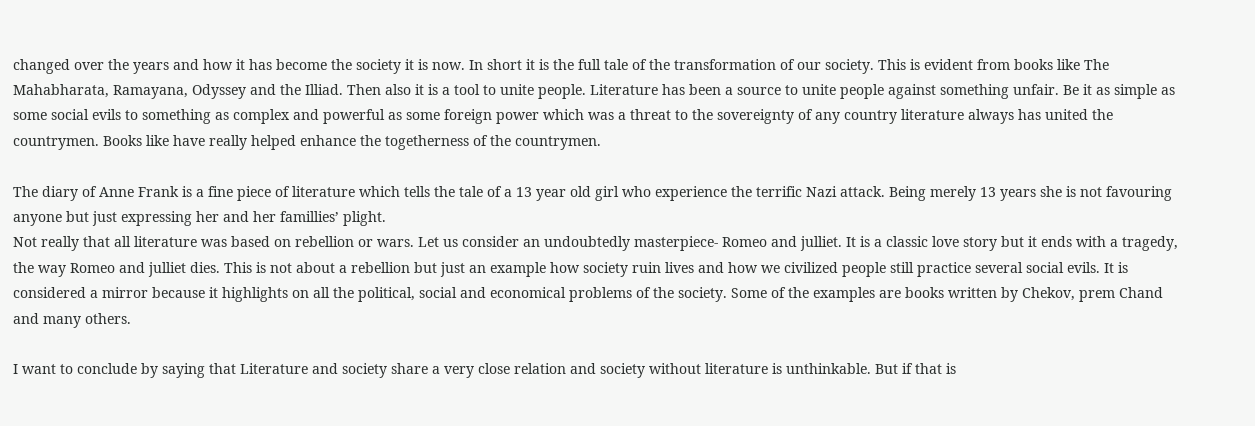changed over the years and how it has become the society it is now. In short it is the full tale of the transformation of our society. This is evident from books like The Mahabharata, Ramayana, Odyssey and the Illiad. Then also it is a tool to unite people. Literature has been a source to unite people against something unfair. Be it as simple as some social evils to something as complex and powerful as some foreign power which was a threat to the sovereignty of any country literature always has united the countrymen. Books like have really helped enhance the togetherness of the countrymen.

The diary of Anne Frank is a fine piece of literature which tells the tale of a 13 year old girl who experience the terrific Nazi attack. Being merely 13 years she is not favouring anyone but just expressing her and her famillies’ plight.
Not really that all literature was based on rebellion or wars. Let us consider an undoubtedly masterpiece- Romeo and julliet. It is a classic love story but it ends with a tragedy, the way Romeo and julliet dies. This is not about a rebellion but just an example how society ruin lives and how we civilized people still practice several social evils. It is considered a mirror because it highlights on all the political, social and economical problems of the society. Some of the examples are books written by Chekov, prem Chand and many others.

I want to conclude by saying that Literature and society share a very close relation and society without literature is unthinkable. But if that is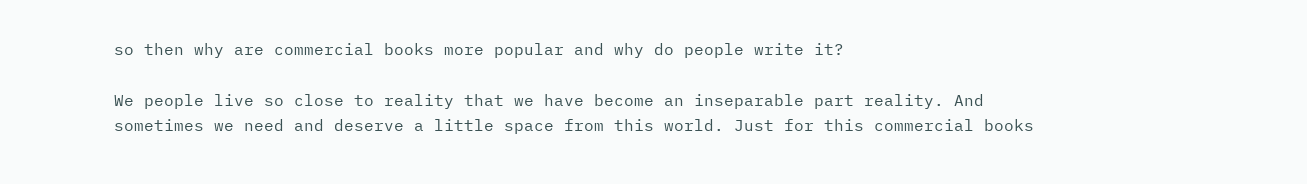so then why are commercial books more popular and why do people write it?

We people live so close to reality that we have become an inseparable part reality. And sometimes we need and deserve a little space from this world. Just for this commercial books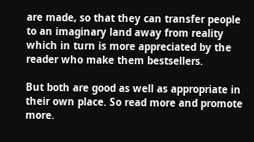are made, so that they can transfer people to an imaginary land away from reality which in turn is more appreciated by the reader who make them bestsellers.

But both are good as well as appropriate in their own place. So read more and promote more.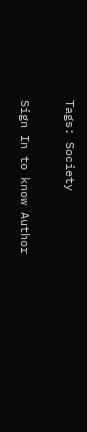Tags: Society

Sign In to know Author